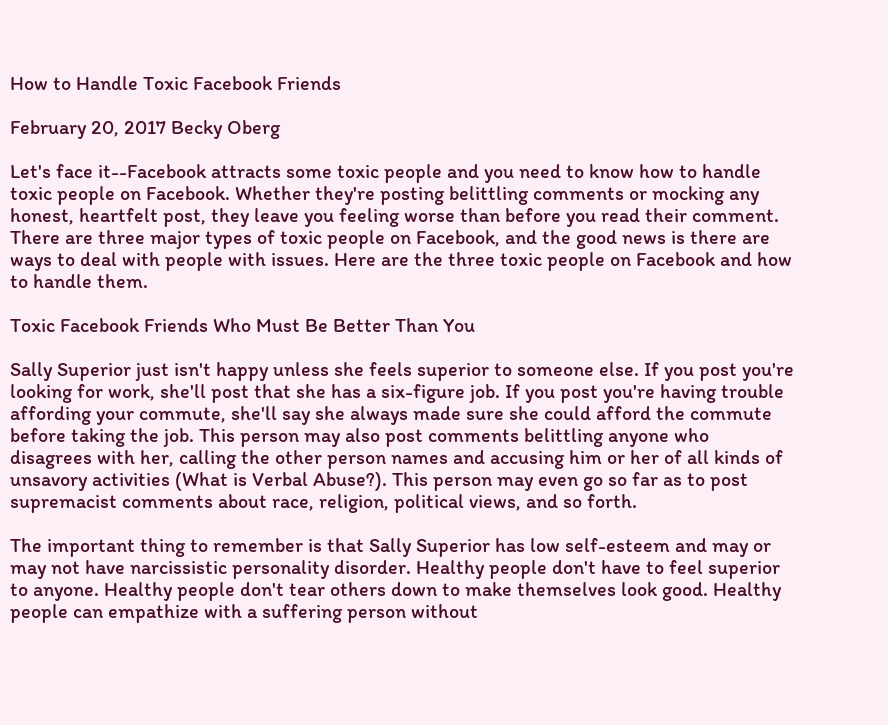How to Handle Toxic Facebook Friends

February 20, 2017 Becky Oberg

Let's face it--Facebook attracts some toxic people and you need to know how to handle toxic people on Facebook. Whether they're posting belittling comments or mocking any honest, heartfelt post, they leave you feeling worse than before you read their comment. There are three major types of toxic people on Facebook, and the good news is there are ways to deal with people with issues. Here are the three toxic people on Facebook and how to handle them.

Toxic Facebook Friends Who Must Be Better Than You

Sally Superior just isn't happy unless she feels superior to someone else. If you post you're looking for work, she'll post that she has a six-figure job. If you post you're having trouble affording your commute, she'll say she always made sure she could afford the commute before taking the job. This person may also post comments belittling anyone who disagrees with her, calling the other person names and accusing him or her of all kinds of unsavory activities (What is Verbal Abuse?). This person may even go so far as to post supremacist comments about race, religion, political views, and so forth.

The important thing to remember is that Sally Superior has low self-esteem and may or may not have narcissistic personality disorder. Healthy people don't have to feel superior to anyone. Healthy people don't tear others down to make themselves look good. Healthy people can empathize with a suffering person without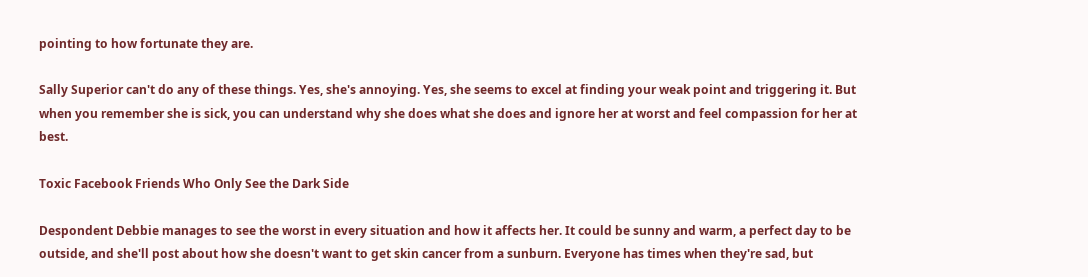pointing to how fortunate they are.

Sally Superior can't do any of these things. Yes, she's annoying. Yes, she seems to excel at finding your weak point and triggering it. But when you remember she is sick, you can understand why she does what she does and ignore her at worst and feel compassion for her at best.

Toxic Facebook Friends Who Only See the Dark Side

Despondent Debbie manages to see the worst in every situation and how it affects her. It could be sunny and warm, a perfect day to be outside, and she'll post about how she doesn't want to get skin cancer from a sunburn. Everyone has times when they're sad, but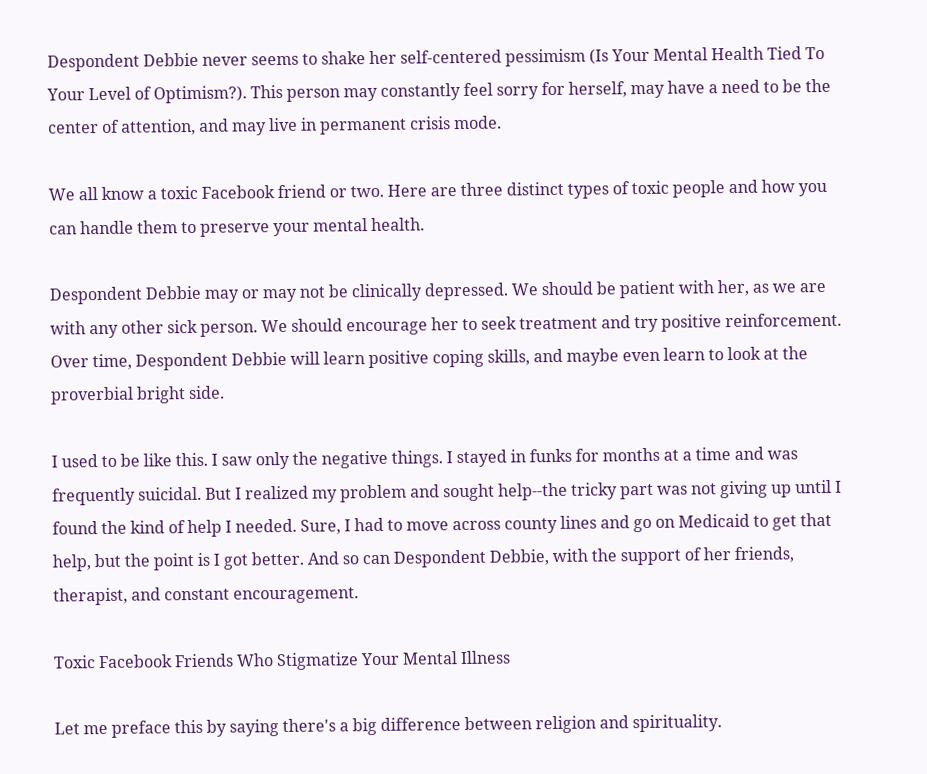Despondent Debbie never seems to shake her self-centered pessimism (Is Your Mental Health Tied To Your Level of Optimism?). This person may constantly feel sorry for herself, may have a need to be the center of attention, and may live in permanent crisis mode.

We all know a toxic Facebook friend or two. Here are three distinct types of toxic people and how you can handle them to preserve your mental health.

Despondent Debbie may or may not be clinically depressed. We should be patient with her, as we are with any other sick person. We should encourage her to seek treatment and try positive reinforcement. Over time, Despondent Debbie will learn positive coping skills, and maybe even learn to look at the proverbial bright side.

I used to be like this. I saw only the negative things. I stayed in funks for months at a time and was frequently suicidal. But I realized my problem and sought help--the tricky part was not giving up until I found the kind of help I needed. Sure, I had to move across county lines and go on Medicaid to get that help, but the point is I got better. And so can Despondent Debbie, with the support of her friends, therapist, and constant encouragement.

Toxic Facebook Friends Who Stigmatize Your Mental Illness

Let me preface this by saying there's a big difference between religion and spirituality.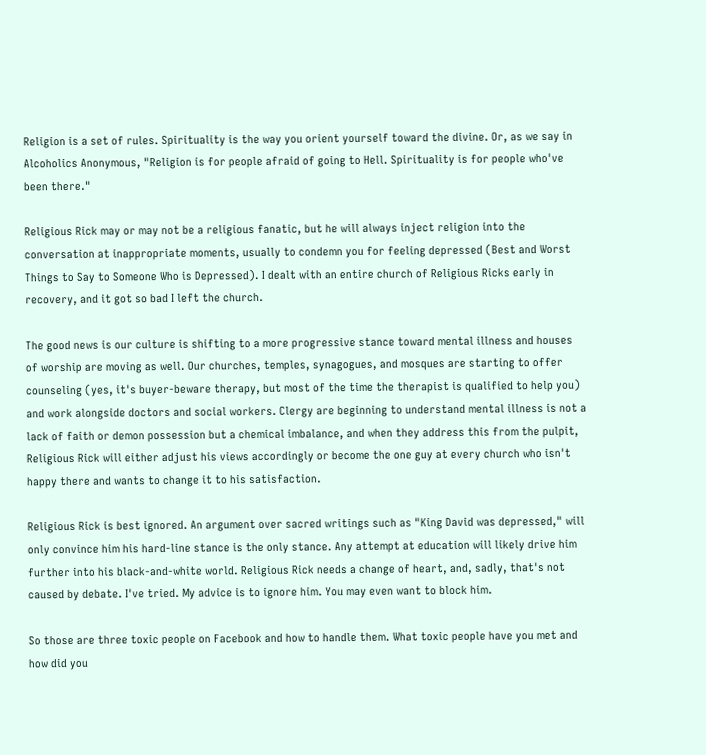Religion is a set of rules. Spirituality is the way you orient yourself toward the divine. Or, as we say in Alcoholics Anonymous, "Religion is for people afraid of going to Hell. Spirituality is for people who've been there."

Religious Rick may or may not be a religious fanatic, but he will always inject religion into the conversation at inappropriate moments, usually to condemn you for feeling depressed (Best and Worst Things to Say to Someone Who is Depressed). I dealt with an entire church of Religious Ricks early in recovery, and it got so bad I left the church.

The good news is our culture is shifting to a more progressive stance toward mental illness and houses of worship are moving as well. Our churches, temples, synagogues, and mosques are starting to offer counseling (yes, it's buyer-beware therapy, but most of the time the therapist is qualified to help you) and work alongside doctors and social workers. Clergy are beginning to understand mental illness is not a lack of faith or demon possession but a chemical imbalance, and when they address this from the pulpit, Religious Rick will either adjust his views accordingly or become the one guy at every church who isn't happy there and wants to change it to his satisfaction.

Religious Rick is best ignored. An argument over sacred writings such as "King David was depressed," will only convince him his hard-line stance is the only stance. Any attempt at education will likely drive him further into his black-and-white world. Religious Rick needs a change of heart, and, sadly, that's not caused by debate. I've tried. My advice is to ignore him. You may even want to block him.

So those are three toxic people on Facebook and how to handle them. What toxic people have you met and how did you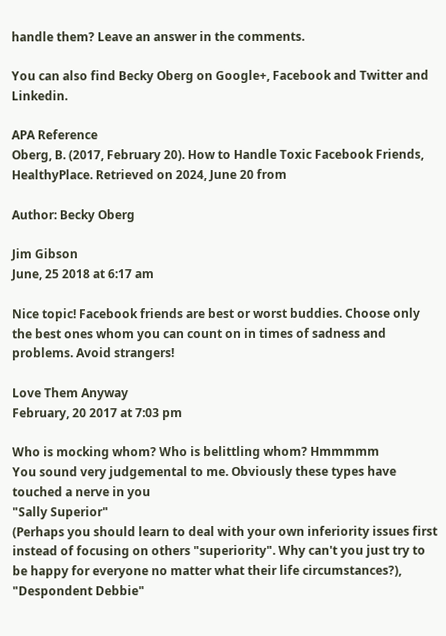handle them? Leave an answer in the comments.

You can also find Becky Oberg on Google+, Facebook and Twitter and Linkedin.

APA Reference
Oberg, B. (2017, February 20). How to Handle Toxic Facebook Friends, HealthyPlace. Retrieved on 2024, June 20 from

Author: Becky Oberg

Jim Gibson
June, 25 2018 at 6:17 am

Nice topic! Facebook friends are best or worst buddies. Choose only the best ones whom you can count on in times of sadness and problems. Avoid strangers!

Love Them Anyway
February, 20 2017 at 7:03 pm

Who is mocking whom? Who is belittling whom? Hmmmmm
You sound very judgemental to me. Obviously these types have touched a nerve in you
"Sally Superior"
(Perhaps you should learn to deal with your own inferiority issues first instead of focusing on others "superiority". Why can't you just try to be happy for everyone no matter what their life circumstances?),
"Despondent Debbie"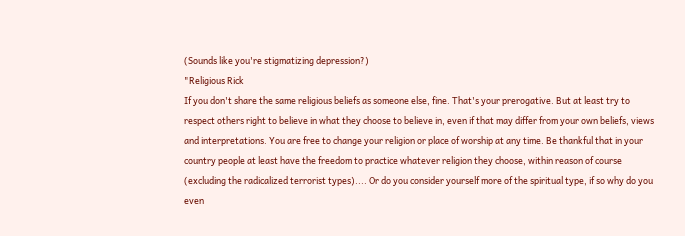(Sounds like you're stigmatizing depression?)
"Religious Rick
If you don't share the same religious beliefs as someone else, fine. That's your prerogative. But at least try to respect others right to believe in what they choose to believe in, even if that may differ from your own beliefs, views and interpretations. You are free to change your religion or place of worship at any time. Be thankful that in your country people at least have the freedom to practice whatever religion they choose, within reason of course (excluding the radicalized terrorist types).... Or do you consider yourself more of the spiritual type, if so why do you even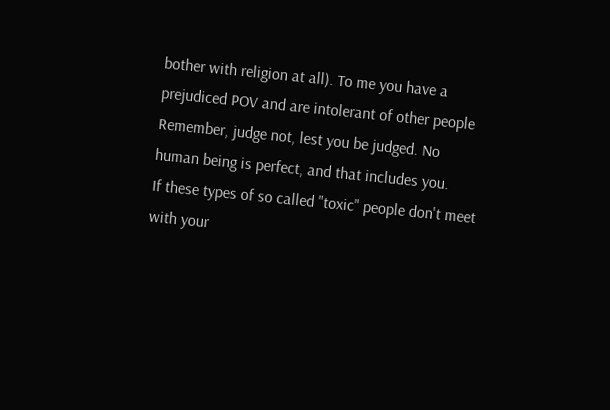bother with religion at all). To me you have a prejudiced POV and are intolerant of other people
Remember, judge not, lest you be judged. No human being is perfect, and that includes you.
If these types of so called "toxic" people don't meet with your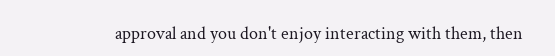approval and you don't enjoy interacting with them, then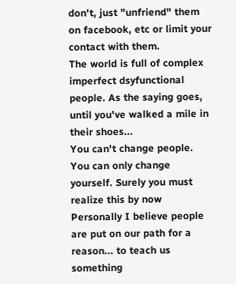don't, just "unfriend" them on facebook, etc or limit your contact with them.
The world is full of complex imperfect dsyfunctional people. As the saying goes, until you've walked a mile in their shoes...
You can't change people. You can only change yourself. Surely you must realize this by now
Personally I believe people are put on our path for a reason... to teach us something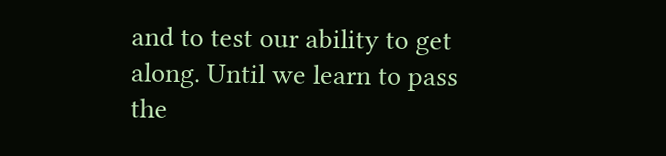and to test our ability to get along. Until we learn to pass the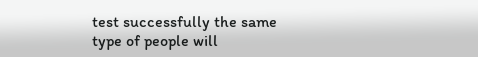test successfully the same type of people will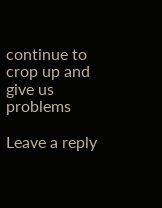continue to crop up and give us problems

Leave a reply